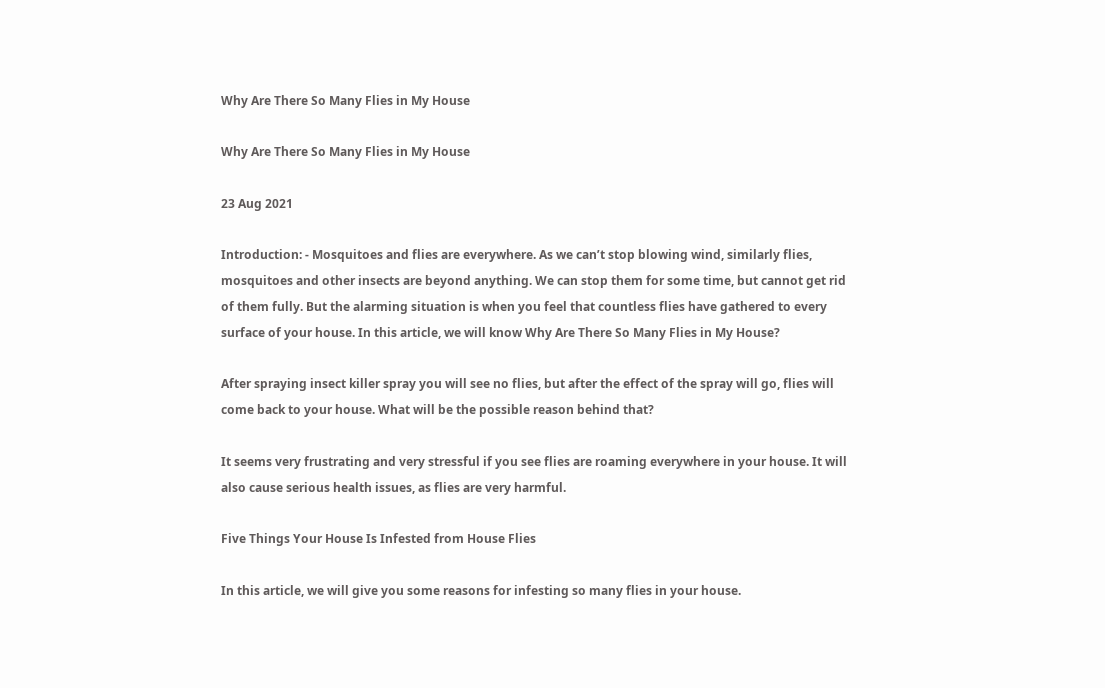Why Are There So Many Flies in My House

Why Are There So Many Flies in My House

23 Aug 2021

Introduction: - Mosquitoes and flies are everywhere. As we can’t stop blowing wind, similarly flies, mosquitoes and other insects are beyond anything. We can stop them for some time, but cannot get rid of them fully. But the alarming situation is when you feel that countless flies have gathered to every surface of your house. In this article, we will know Why Are There So Many Flies in My House?

After spraying insect killer spray you will see no flies, but after the effect of the spray will go, flies will come back to your house. What will be the possible reason behind that?

It seems very frustrating and very stressful if you see flies are roaming everywhere in your house. It will also cause serious health issues, as flies are very harmful.

Five Things Your House Is Infested from House Flies

In this article, we will give you some reasons for infesting so many flies in your house.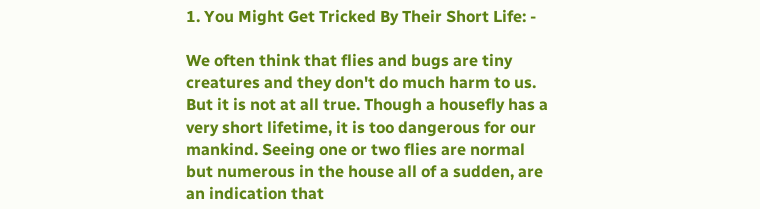1. You Might Get Tricked By Their Short Life: -

We often think that flies and bugs are tiny creatures and they don't do much harm to us. But it is not at all true. Though a housefly has a very short lifetime, it is too dangerous for our mankind. Seeing one or two flies are normal but numerous in the house all of a sudden, are an indication that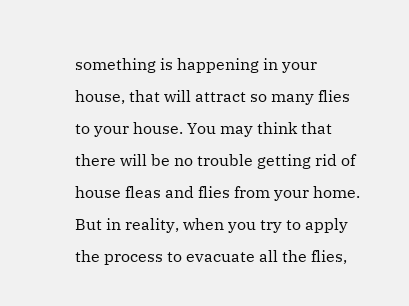something is happening in your house, that will attract so many flies to your house. You may think that there will be no trouble getting rid of house fleas and flies from your home. But in reality, when you try to apply the process to evacuate all the flies,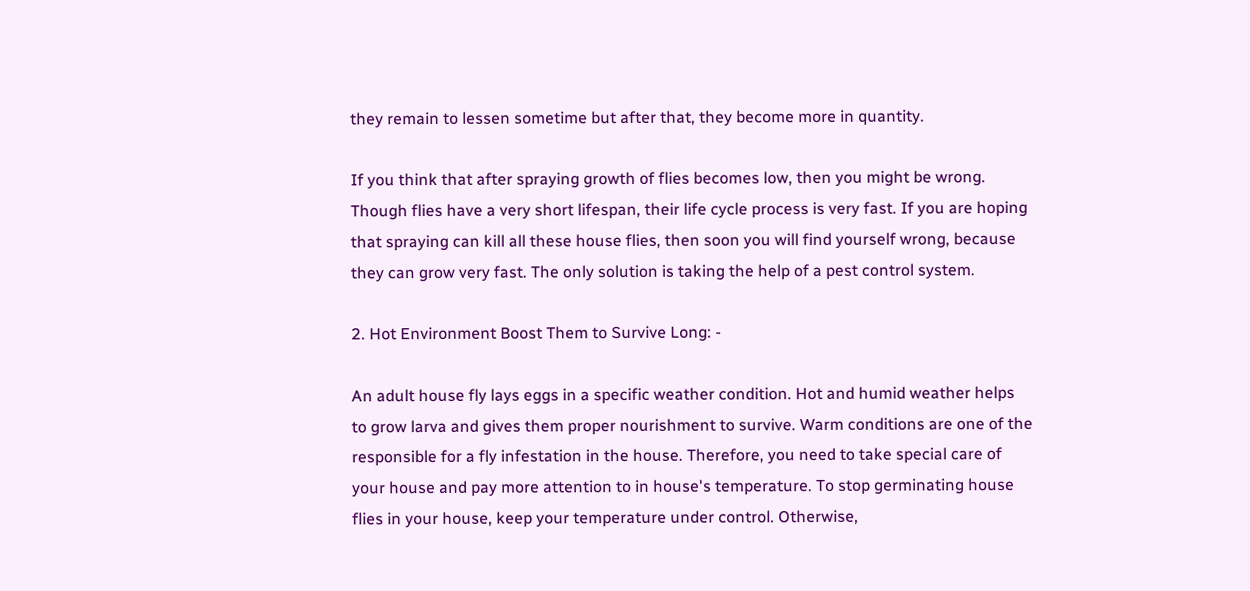they remain to lessen sometime but after that, they become more in quantity.

If you think that after spraying growth of flies becomes low, then you might be wrong. Though flies have a very short lifespan, their life cycle process is very fast. If you are hoping that spraying can kill all these house flies, then soon you will find yourself wrong, because they can grow very fast. The only solution is taking the help of a pest control system.

2. Hot Environment Boost Them to Survive Long: -

An adult house fly lays eggs in a specific weather condition. Hot and humid weather helps to grow larva and gives them proper nourishment to survive. Warm conditions are one of the responsible for a fly infestation in the house. Therefore, you need to take special care of your house and pay more attention to in house's temperature. To stop germinating house flies in your house, keep your temperature under control. Otherwise,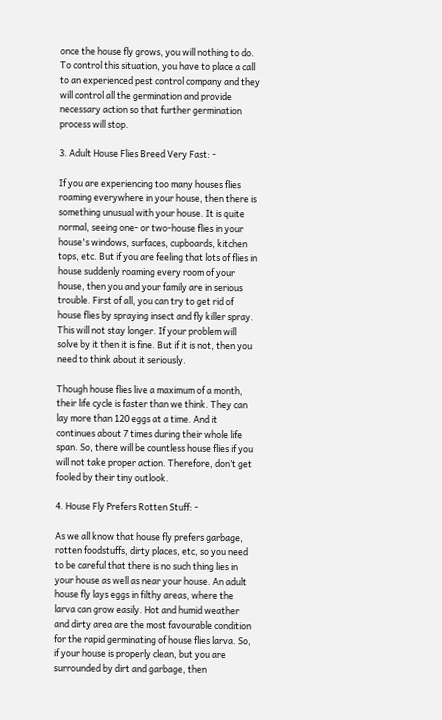once the house fly grows, you will nothing to do. To control this situation, you have to place a call to an experienced pest control company and they will control all the germination and provide necessary action so that further germination process will stop.

3. Adult House Flies Breed Very Fast: -

If you are experiencing too many houses flies roaming everywhere in your house, then there is something unusual with your house. It is quite normal, seeing one- or two-house flies in your house's windows, surfaces, cupboards, kitchen tops, etc. But if you are feeling that lots of flies in house suddenly roaming every room of your house, then you and your family are in serious trouble. First of all, you can try to get rid of house flies by spraying insect and fly killer spray. This will not stay longer. If your problem will solve by it then it is fine. But if it is not, then you need to think about it seriously.

Though house flies live a maximum of a month, their life cycle is faster than we think. They can lay more than 120 eggs at a time. And it continues about 7 times during their whole life span. So, there will be countless house flies if you will not take proper action. Therefore, don’t get fooled by their tiny outlook.

4. House Fly Prefers Rotten Stuff: -

As we all know that house fly prefers garbage, rotten foodstuffs, dirty places, etc, so you need to be careful that there is no such thing lies in your house as well as near your house. An adult house fly lays eggs in filthy areas, where the larva can grow easily. Hot and humid weather and dirty area are the most favourable condition for the rapid germinating of house flies larva. So, if your house is properly clean, but you are surrounded by dirt and garbage, then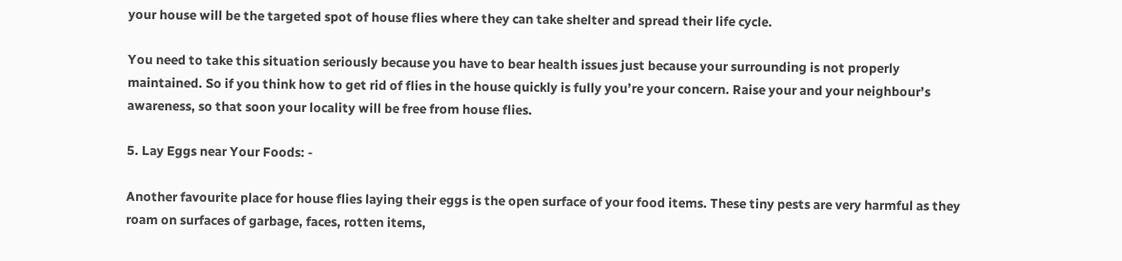your house will be the targeted spot of house flies where they can take shelter and spread their life cycle.

You need to take this situation seriously because you have to bear health issues just because your surrounding is not properly maintained. So if you think how to get rid of flies in the house quickly is fully you’re your concern. Raise your and your neighbour’s awareness, so that soon your locality will be free from house flies.

5. Lay Eggs near Your Foods: -

Another favourite place for house flies laying their eggs is the open surface of your food items. These tiny pests are very harmful as they roam on surfaces of garbage, faces, rotten items,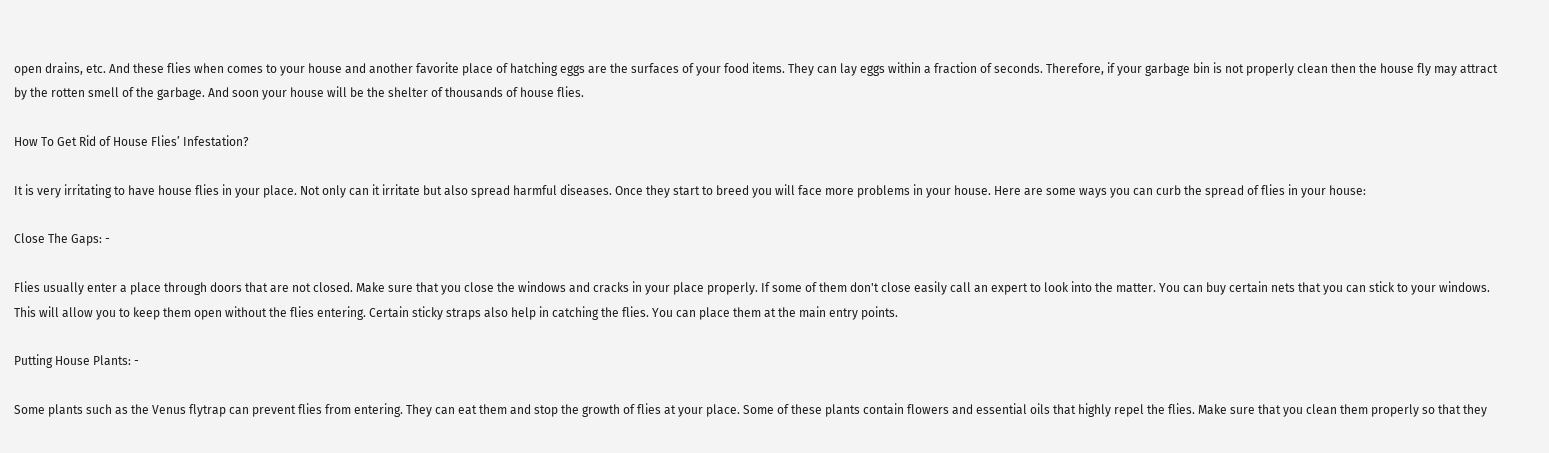open drains, etc. And these flies when comes to your house and another favorite place of hatching eggs are the surfaces of your food items. They can lay eggs within a fraction of seconds. Therefore, if your garbage bin is not properly clean then the house fly may attract by the rotten smell of the garbage. And soon your house will be the shelter of thousands of house flies.

How To Get Rid of House Flies’ Infestation?

It is very irritating to have house flies in your place. Not only can it irritate but also spread harmful diseases. Once they start to breed you will face more problems in your house. Here are some ways you can curb the spread of flies in your house:

Close The Gaps: -

Flies usually enter a place through doors that are not closed. Make sure that you close the windows and cracks in your place properly. If some of them don't close easily call an expert to look into the matter. You can buy certain nets that you can stick to your windows. This will allow you to keep them open without the flies entering. Certain sticky straps also help in catching the flies. You can place them at the main entry points.

Putting House Plants: -

Some plants such as the Venus flytrap can prevent flies from entering. They can eat them and stop the growth of flies at your place. Some of these plants contain flowers and essential oils that highly repel the flies. Make sure that you clean them properly so that they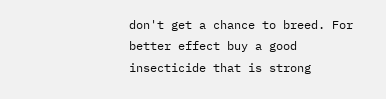don't get a chance to breed. For better effect buy a good insecticide that is strong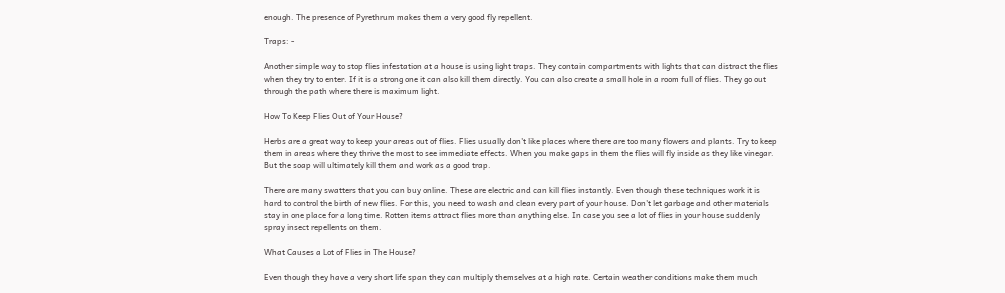enough. The presence of Pyrethrum makes them a very good fly repellent.

Traps: -

Another simple way to stop flies infestation at a house is using light traps. They contain compartments with lights that can distract the flies when they try to enter. If it is a strong one it can also kill them directly. You can also create a small hole in a room full of flies. They go out through the path where there is maximum light.

How To Keep Flies Out of Your House?

Herbs are a great way to keep your areas out of flies. Flies usually don't like places where there are too many flowers and plants. Try to keep them in areas where they thrive the most to see immediate effects. When you make gaps in them the flies will fly inside as they like vinegar. But the soap will ultimately kill them and work as a good trap.

There are many swatters that you can buy online. These are electric and can kill flies instantly. Even though these techniques work it is hard to control the birth of new flies. For this, you need to wash and clean every part of your house. Don't let garbage and other materials stay in one place for a long time. Rotten items attract flies more than anything else. In case you see a lot of flies in your house suddenly spray insect repellents on them.

What Causes a Lot of Flies in The House?

Even though they have a very short life span they can multiply themselves at a high rate. Certain weather conditions make them much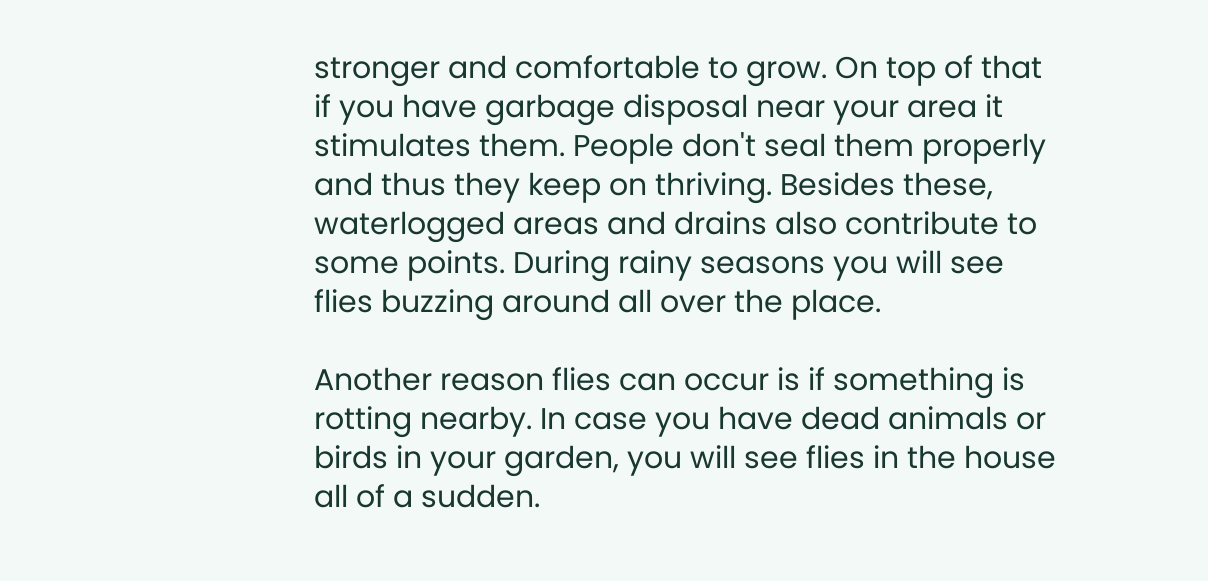stronger and comfortable to grow. On top of that if you have garbage disposal near your area it stimulates them. People don't seal them properly and thus they keep on thriving. Besides these, waterlogged areas and drains also contribute to some points. During rainy seasons you will see flies buzzing around all over the place.

Another reason flies can occur is if something is rotting nearby. In case you have dead animals or birds in your garden, you will see flies in the house all of a sudden.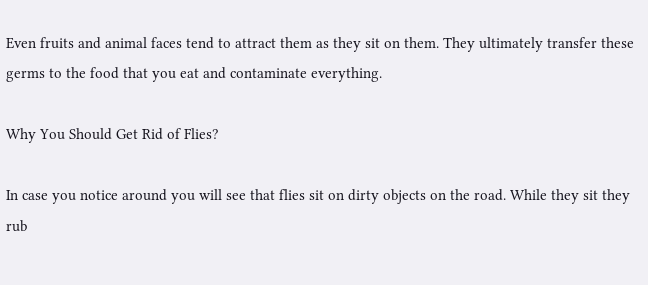Even fruits and animal faces tend to attract them as they sit on them. They ultimately transfer these germs to the food that you eat and contaminate everything.

Why You Should Get Rid of Flies?

In case you notice around you will see that flies sit on dirty objects on the road. While they sit they rub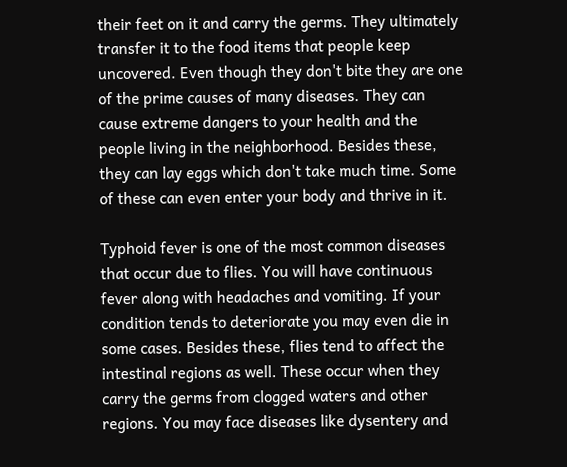their feet on it and carry the germs. They ultimately transfer it to the food items that people keep uncovered. Even though they don't bite they are one of the prime causes of many diseases. They can cause extreme dangers to your health and the people living in the neighborhood. Besides these, they can lay eggs which don't take much time. Some of these can even enter your body and thrive in it.

Typhoid fever is one of the most common diseases that occur due to flies. You will have continuous fever along with headaches and vomiting. If your condition tends to deteriorate you may even die in some cases. Besides these, flies tend to affect the intestinal regions as well. These occur when they carry the germs from clogged waters and other regions. You may face diseases like dysentery and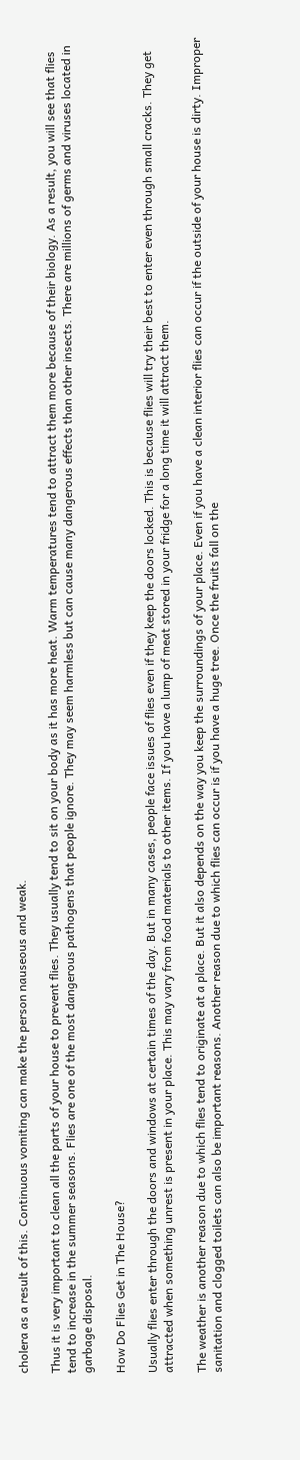cholera as a result of this. Continuous vomiting can make the person nauseous and weak.

Thus it is very important to clean all the parts of your house to prevent flies. They usually tend to sit on your body as it has more heat. Warm temperatures tend to attract them more because of their biology. As a result, you will see that flies tend to increase in the summer seasons. Flies are one of the most dangerous pathogens that people ignore. They may seem harmless but can cause many dangerous effects than other insects. There are millions of germs and viruses located in garbage disposal.

How Do Flies Get in The House?

Usually flies enter through the doors and windows at certain times of the day. But in many cases, people face issues of flies even if they keep the doors locked. This is because flies will try their best to enter even through small cracks. They get attracted when something unrest is present in your place. This may vary from food materials to other items. If you have a lump of meat stored in your fridge for a long time it will attract them.

The weather is another reason due to which flies tend to originate at a place. But it also depends on the way you keep the surroundings of your place. Even if you have a clean interior flies can occur if the outside of your house is dirty. Improper sanitation and clogged toilets can also be important reasons. Another reason due to which flies can occur is if you have a huge tree. Once the fruits fall on the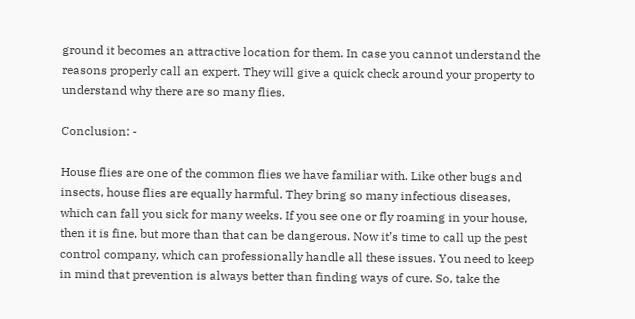ground it becomes an attractive location for them. In case you cannot understand the reasons properly call an expert. They will give a quick check around your property to understand why there are so many flies.

Conclusion: -

House flies are one of the common flies we have familiar with. Like other bugs and insects, house flies are equally harmful. They bring so many infectious diseases, which can fall you sick for many weeks. If you see one or fly roaming in your house, then it is fine, but more than that can be dangerous. Now it’s time to call up the pest control company, which can professionally handle all these issues. You need to keep in mind that prevention is always better than finding ways of cure. So, take the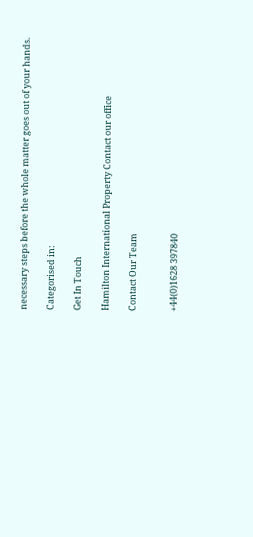necessary steps before the whole matter goes out of your hands.

Categorised in:

Get In Touch

Hamilton International Property Contact our office

Contact Our Team


+44(0)1628 397840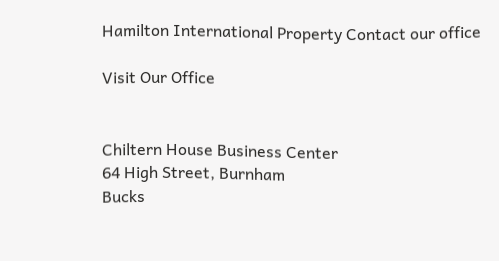Hamilton International Property Contact our office

Visit Our Office


Chiltern House Business Center
64 High Street, Burnham
Bucks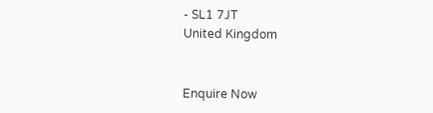- SL1 7JT
United Kingdom


Enquire Now